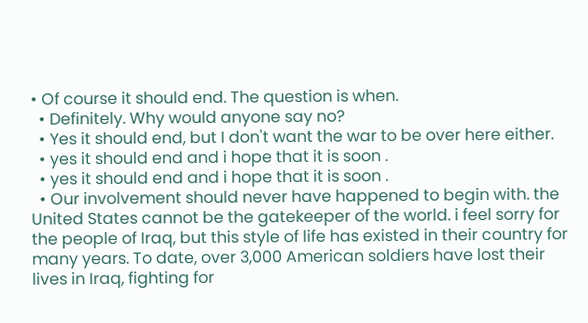• Of course it should end. The question is when.
  • Definitely. Why would anyone say no?
  • Yes it should end, but I don't want the war to be over here either.
  • yes it should end and i hope that it is soon .
  • yes it should end and i hope that it is soon .
  • Our involvement should never have happened to begin with. the United States cannot be the gatekeeper of the world. i feel sorry for the people of Iraq, but this style of life has existed in their country for many years. To date, over 3,000 American soldiers have lost their lives in Iraq, fighting for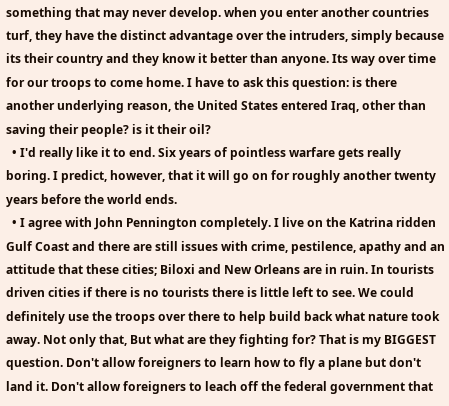something that may never develop. when you enter another countries turf, they have the distinct advantage over the intruders, simply because its their country and they know it better than anyone. Its way over time for our troops to come home. I have to ask this question: is there another underlying reason, the United States entered Iraq, other than saving their people? is it their oil?
  • I'd really like it to end. Six years of pointless warfare gets really boring. I predict, however, that it will go on for roughly another twenty years before the world ends.
  • I agree with John Pennington completely. I live on the Katrina ridden Gulf Coast and there are still issues with crime, pestilence, apathy and an attitude that these cities; Biloxi and New Orleans are in ruin. In tourists driven cities if there is no tourists there is little left to see. We could definitely use the troops over there to help build back what nature took away. Not only that, But what are they fighting for? That is my BIGGEST question. Don't allow foreigners to learn how to fly a plane but don't land it. Don't allow foreigners to leach off the federal government that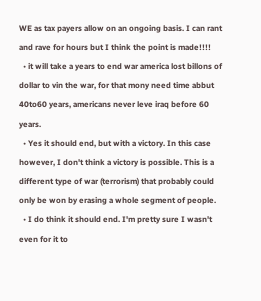WE as tax payers allow on an ongoing basis. I can rant and rave for hours but I think the point is made!!!!
  • it will take a years to end war america lost billons of dollar to vin the war, for that mony need time abbut 40to60 years, americans never leve iraq before 60 years.
  • Yes it should end, but with a victory. In this case however, I don't think a victory is possible. This is a different type of war (terrorism) that probably could only be won by erasing a whole segment of people.
  • I do think it should end. I'm pretty sure I wasn't even for it to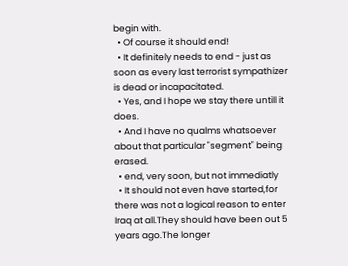begin with.
  • Of course it should end!
  • It definitely needs to end - just as soon as every last terrorist sympathizer is dead or incapacitated.
  • Yes, and I hope we stay there untill it does.
  • And I have no qualms whatsoever about that particular "segment" being erased.
  • end, very soon, but not immediatly
  • It should not even have started,for there was not a logical reason to enter Iraq at all.They should have been out 5 years ago.The longer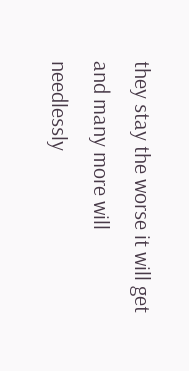they stay the worse it will get and many more will needlessly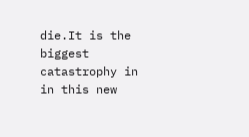die.It is the biggest catastrophy in in this new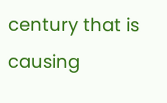century that is causing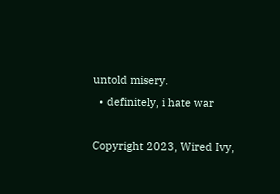untold misery.
  • definitely, i hate war

Copyright 2023, Wired Ivy,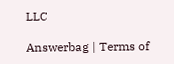LLC

Answerbag | Terms of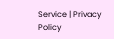Service | Privacy Policy